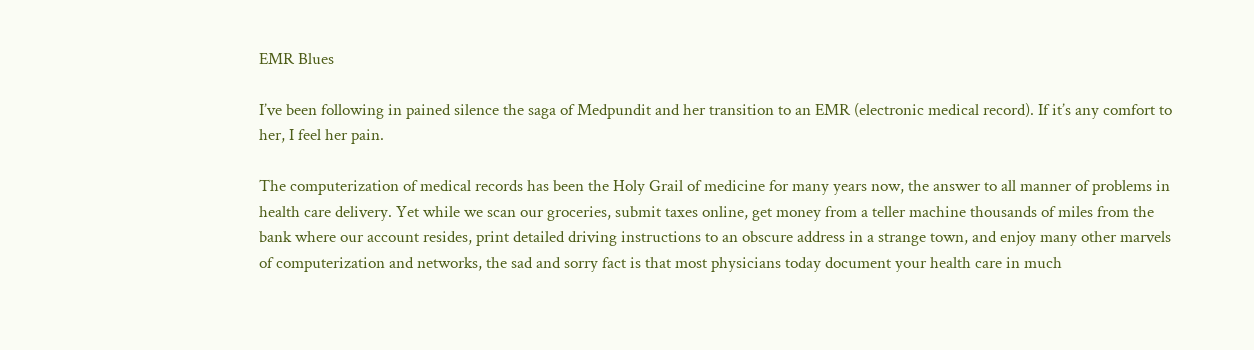EMR Blues

I’ve been following in pained silence the saga of Medpundit and her transition to an EMR (electronic medical record). If it’s any comfort to her, I feel her pain.

The computerization of medical records has been the Holy Grail of medicine for many years now, the answer to all manner of problems in health care delivery. Yet while we scan our groceries, submit taxes online, get money from a teller machine thousands of miles from the bank where our account resides, print detailed driving instructions to an obscure address in a strange town, and enjoy many other marvels of computerization and networks, the sad and sorry fact is that most physicians today document your health care in much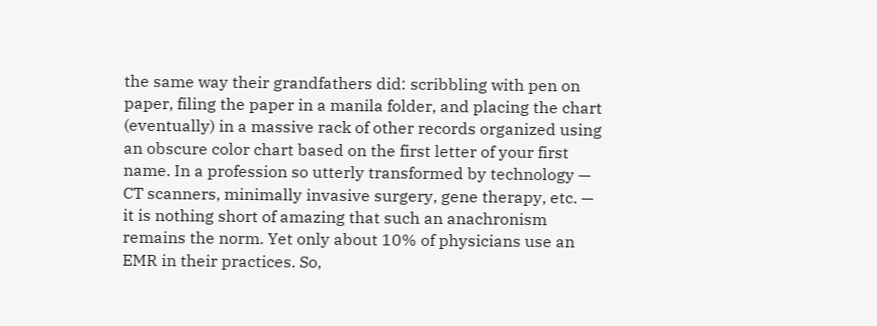the same way their grandfathers did: scribbling with pen on paper, filing the paper in a manila folder, and placing the chart (eventually) in a massive rack of other records organized using an obscure color chart based on the first letter of your first name. In a profession so utterly transformed by technology — CT scanners, minimally invasive surgery, gene therapy, etc. — it is nothing short of amazing that such an anachronism remains the norm. Yet only about 10% of physicians use an EMR in their practices. So,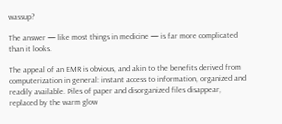wassup?

The answer — like most things in medicine — is far more complicated than it looks.

The appeal of an EMR is obvious, and akin to the benefits derived from computerization in general: instant access to information, organized and readily available. Piles of paper and disorganized files disappear, replaced by the warm glow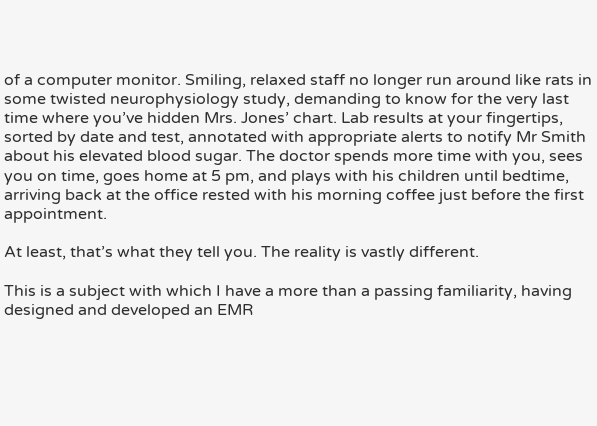of a computer monitor. Smiling, relaxed staff no longer run around like rats in some twisted neurophysiology study, demanding to know for the very last time where you’ve hidden Mrs. Jones’ chart. Lab results at your fingertips, sorted by date and test, annotated with appropriate alerts to notify Mr Smith about his elevated blood sugar. The doctor spends more time with you, sees you on time, goes home at 5 pm, and plays with his children until bedtime, arriving back at the office rested with his morning coffee just before the first appointment.

At least, that’s what they tell you. The reality is vastly different.

This is a subject with which I have a more than a passing familiarity, having designed and developed an EMR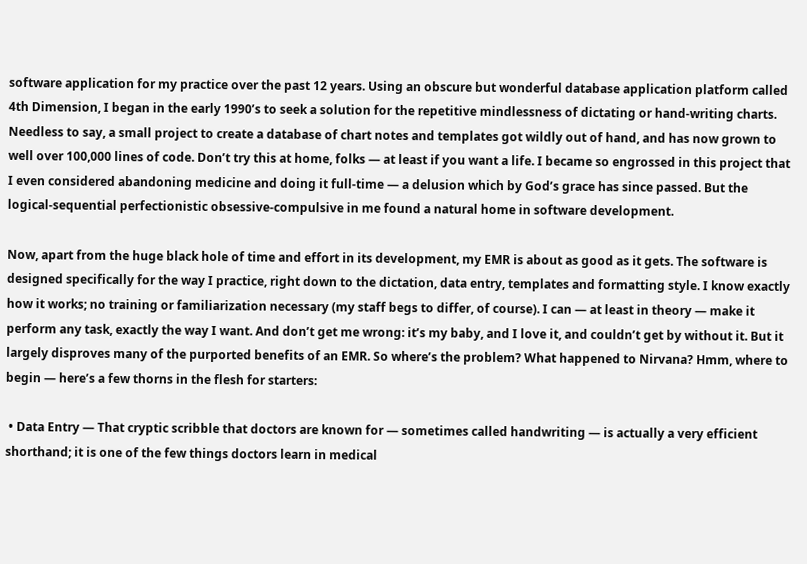software application for my practice over the past 12 years. Using an obscure but wonderful database application platform called 4th Dimension, I began in the early 1990’s to seek a solution for the repetitive mindlessness of dictating or hand-writing charts. Needless to say, a small project to create a database of chart notes and templates got wildly out of hand, and has now grown to well over 100,000 lines of code. Don’t try this at home, folks — at least if you want a life. I became so engrossed in this project that I even considered abandoning medicine and doing it full-time — a delusion which by God’s grace has since passed. But the logical-sequential perfectionistic obsessive-compulsive in me found a natural home in software development.

Now, apart from the huge black hole of time and effort in its development, my EMR is about as good as it gets. The software is designed specifically for the way I practice, right down to the dictation, data entry, templates and formatting style. I know exactly how it works; no training or familiarization necessary (my staff begs to differ, of course). I can — at least in theory — make it perform any task, exactly the way I want. And don’t get me wrong: it’s my baby, and I love it, and couldn’t get by without it. But it largely disproves many of the purported benefits of an EMR. So where’s the problem? What happened to Nirvana? Hmm, where to begin — here’s a few thorns in the flesh for starters:

 • Data Entry — That cryptic scribble that doctors are known for — sometimes called handwriting — is actually a very efficient shorthand; it is one of the few things doctors learn in medical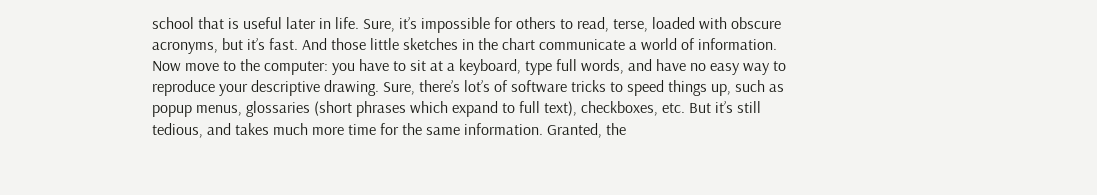school that is useful later in life. Sure, it’s impossible for others to read, terse, loaded with obscure acronyms, but it’s fast. And those little sketches in the chart communicate a world of information. Now move to the computer: you have to sit at a keyboard, type full words, and have no easy way to reproduce your descriptive drawing. Sure, there’s lot’s of software tricks to speed things up, such as popup menus, glossaries (short phrases which expand to full text), checkboxes, etc. But it’s still tedious, and takes much more time for the same information. Granted, the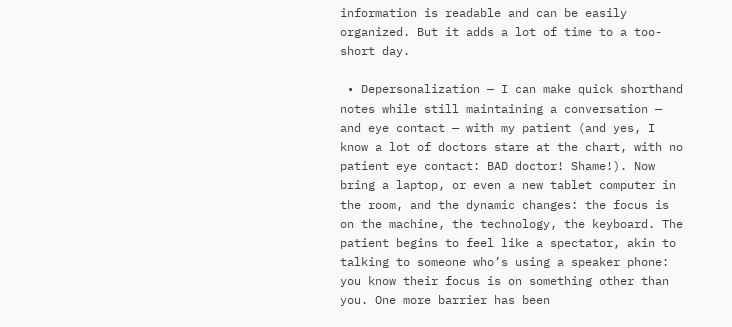information is readable and can be easily organized. But it adds a lot of time to a too-short day.

 • Depersonalization — I can make quick shorthand notes while still maintaining a conversation — and eye contact — with my patient (and yes, I know a lot of doctors stare at the chart, with no patient eye contact: BAD doctor! Shame!). Now bring a laptop, or even a new tablet computer in the room, and the dynamic changes: the focus is on the machine, the technology, the keyboard. The patient begins to feel like a spectator, akin to talking to someone who’s using a speaker phone: you know their focus is on something other than you. One more barrier has been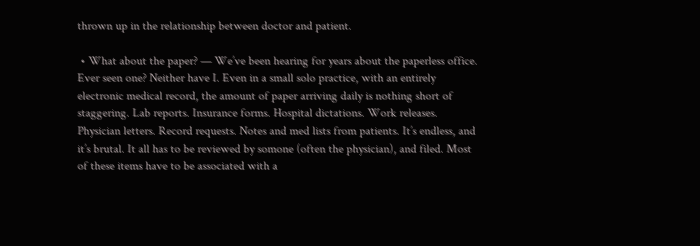thrown up in the relationship between doctor and patient.

 • What about the paper? — We’ve been hearing for years about the paperless office. Ever seen one? Neither have I. Even in a small solo practice, with an entirely electronic medical record, the amount of paper arriving daily is nothing short of staggering. Lab reports. Insurance forms. Hospital dictations. Work releases. Physician letters. Record requests. Notes and med lists from patients. It’s endless, and it’s brutal. It all has to be reviewed by somone (often the physician), and filed. Most of these items have to be associated with a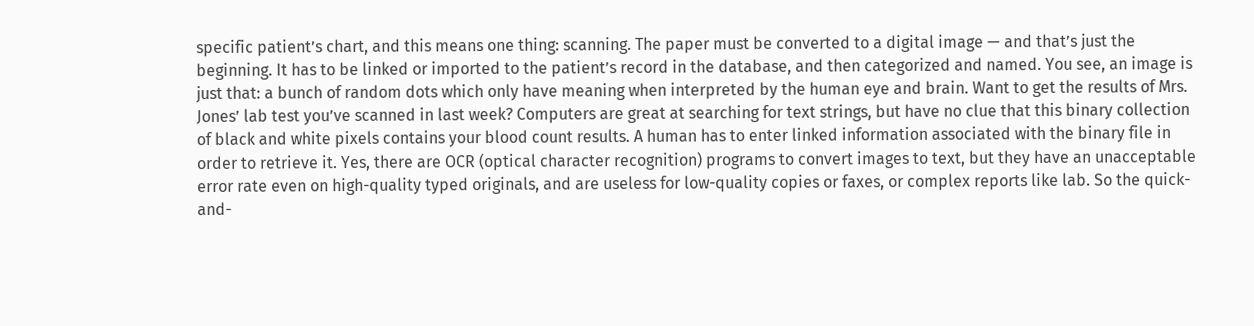specific patient’s chart, and this means one thing: scanning. The paper must be converted to a digital image — and that’s just the beginning. It has to be linked or imported to the patient’s record in the database, and then categorized and named. You see, an image is just that: a bunch of random dots which only have meaning when interpreted by the human eye and brain. Want to get the results of Mrs. Jones’ lab test you’ve scanned in last week? Computers are great at searching for text strings, but have no clue that this binary collection of black and white pixels contains your blood count results. A human has to enter linked information associated with the binary file in order to retrieve it. Yes, there are OCR (optical character recognition) programs to convert images to text, but they have an unacceptable error rate even on high-quality typed originals, and are useless for low-quality copies or faxes, or complex reports like lab. So the quick-and-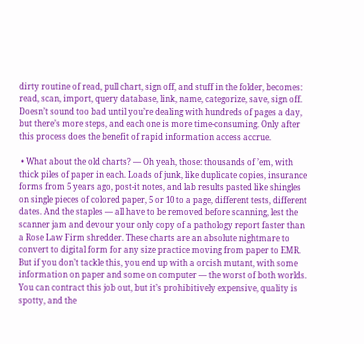dirty routine of read, pull chart, sign off, and stuff in the folder, becomes: read, scan, import, query database, link, name, categorize, save, sign off. Doesn’t sound too bad until you’re dealing with hundreds of pages a day, but there’s more steps, and each one is more time-consuming. Only after this process does the benefit of rapid information access accrue.

 • What about the old charts? — Oh yeah, those: thousands of ’em, with thick piles of paper in each. Loads of junk, like duplicate copies, insurance forms from 5 years ago, post-it notes, and lab results pasted like shingles on single pieces of colored paper, 5 or 10 to a page, different tests, different dates. And the staples — all have to be removed before scanning, lest the scanner jam and devour your only copy of a pathology report faster than a Rose Law Firm shredder. These charts are an absolute nightmare to convert to digital form for any size practice moving from paper to EMR. But if you don’t tackle this, you end up with a orcish mutant, with some information on paper and some on computer — the worst of both worlds. You can contract this job out, but it’s prohibitively expensive, quality is spotty, and the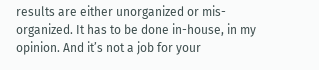results are either unorganized or mis-organized. It has to be done in-house, in my opinion. And it’s not a job for your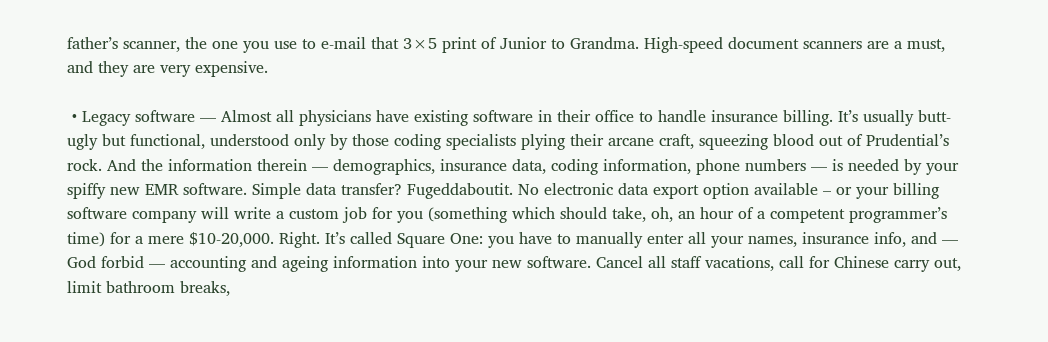father’s scanner, the one you use to e-mail that 3×5 print of Junior to Grandma. High-speed document scanners are a must, and they are very expensive.

 • Legacy software — Almost all physicians have existing software in their office to handle insurance billing. It’s usually butt-ugly but functional, understood only by those coding specialists plying their arcane craft, squeezing blood out of Prudential’s rock. And the information therein — demographics, insurance data, coding information, phone numbers — is needed by your spiffy new EMR software. Simple data transfer? Fugeddaboutit. No electronic data export option available – or your billing software company will write a custom job for you (something which should take, oh, an hour of a competent programmer’s time) for a mere $10-20,000. Right. It’s called Square One: you have to manually enter all your names, insurance info, and — God forbid — accounting and ageing information into your new software. Cancel all staff vacations, call for Chinese carry out, limit bathroom breaks,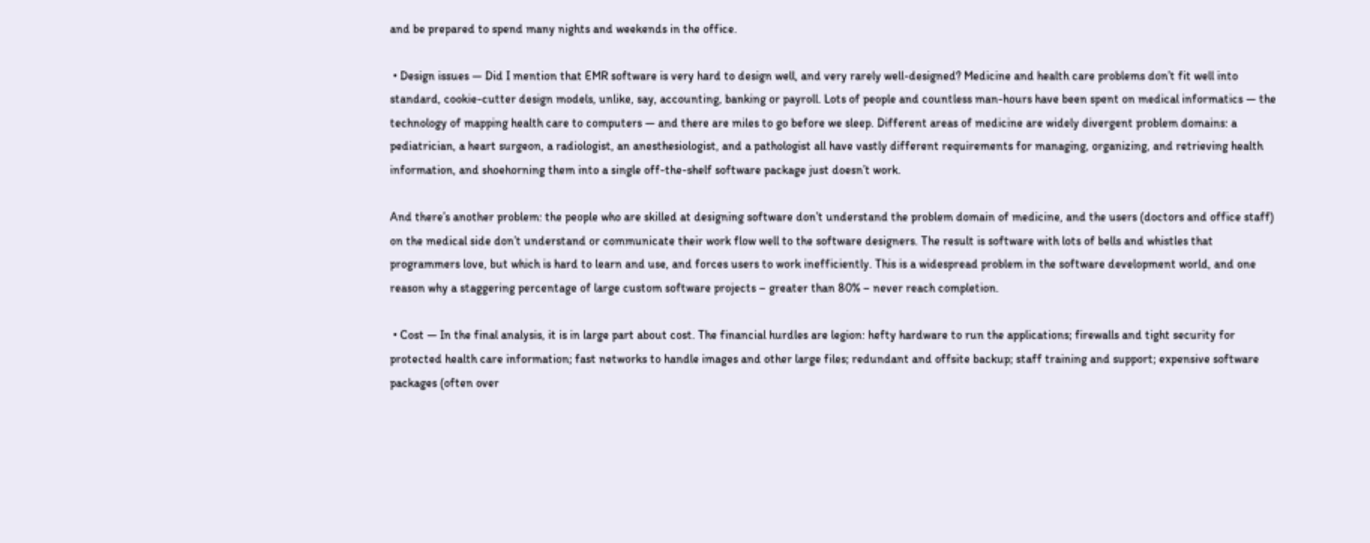and be prepared to spend many nights and weekends in the office.

 • Design issues — Did I mention that EMR software is very hard to design well, and very rarely well-designed? Medicine and health care problems don’t fit well into standard, cookie-cutter design models, unlike, say, accounting, banking or payroll. Lots of people and countless man-hours have been spent on medical informatics — the technology of mapping health care to computers — and there are miles to go before we sleep. Different areas of medicine are widely divergent problem domains: a pediatrician, a heart surgeon, a radiologist, an anesthesiologist, and a pathologist all have vastly different requirements for managing, organizing, and retrieving health information, and shoehorning them into a single off-the-shelf software package just doesn’t work.

And there’s another problem: the people who are skilled at designing software don’t understand the problem domain of medicine, and the users (doctors and office staff) on the medical side don’t understand or communicate their work flow well to the software designers. The result is software with lots of bells and whistles that programmers love, but which is hard to learn and use, and forces users to work inefficiently. This is a widespread problem in the software development world, and one reason why a staggering percentage of large custom software projects – greater than 80% – never reach completion.

 • Cost — In the final analysis, it is in large part about cost. The financial hurdles are legion: hefty hardware to run the applications; firewalls and tight security for protected health care information; fast networks to handle images and other large files; redundant and offsite backup; staff training and support; expensive software packages (often over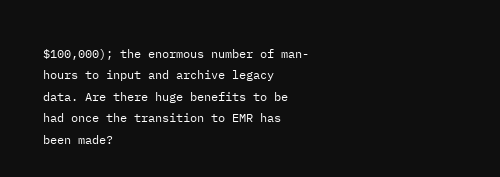$100,000); the enormous number of man-hours to input and archive legacy data. Are there huge benefits to be had once the transition to EMR has been made?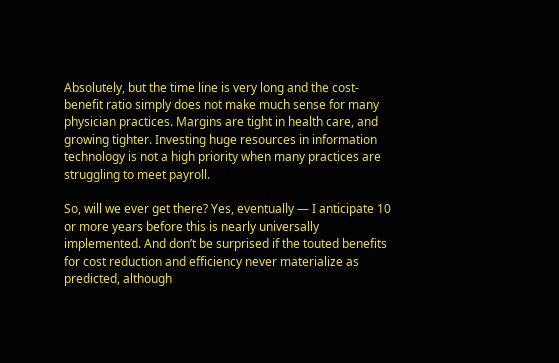Absolutely, but the time line is very long and the cost-benefit ratio simply does not make much sense for many physician practices. Margins are tight in health care, and growing tighter. Investing huge resources in information technology is not a high priority when many practices are struggling to meet payroll.

So, will we ever get there? Yes, eventually — I anticipate 10 or more years before this is nearly universally implemented. And don’t be surprised if the touted benefits for cost reduction and efficiency never materialize as predicted, although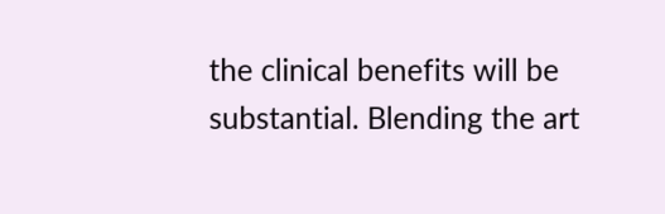the clinical benefits will be substantial. Blending the art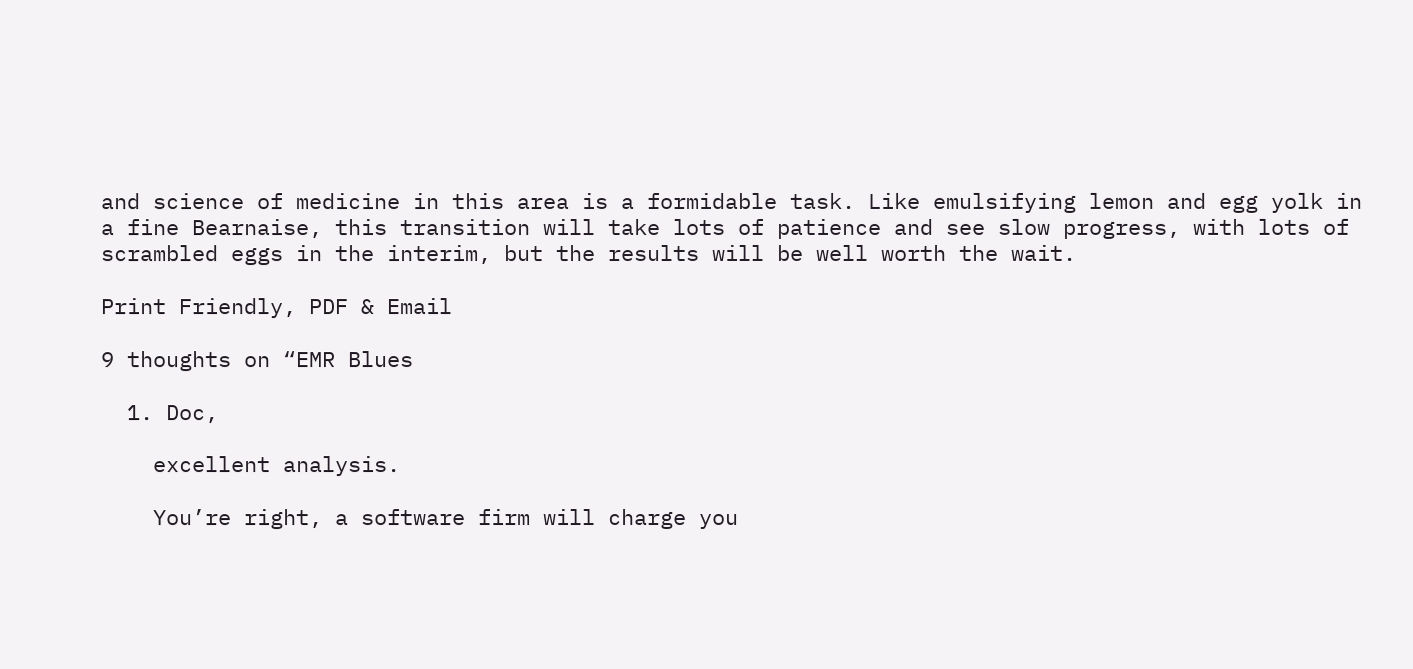and science of medicine in this area is a formidable task. Like emulsifying lemon and egg yolk in a fine Bearnaise, this transition will take lots of patience and see slow progress, with lots of scrambled eggs in the interim, but the results will be well worth the wait.

Print Friendly, PDF & Email

9 thoughts on “EMR Blues

  1. Doc,

    excellent analysis.

    You’re right, a software firm will charge you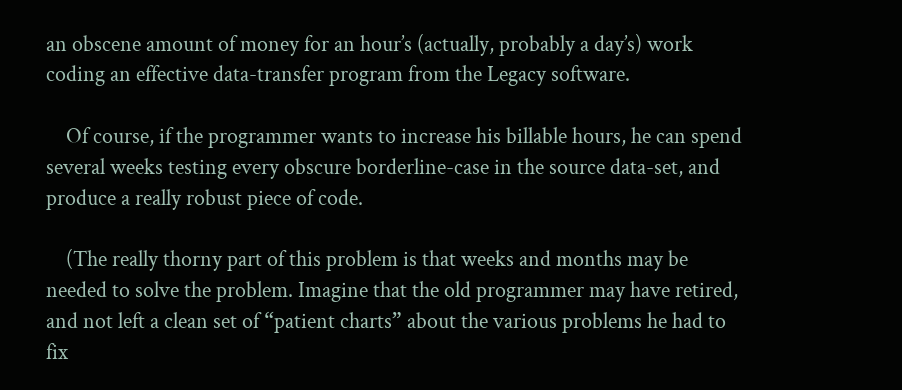an obscene amount of money for an hour’s (actually, probably a day’s) work coding an effective data-transfer program from the Legacy software.

    Of course, if the programmer wants to increase his billable hours, he can spend several weeks testing every obscure borderline-case in the source data-set, and produce a really robust piece of code.

    (The really thorny part of this problem is that weeks and months may be needed to solve the problem. Imagine that the old programmer may have retired, and not left a clean set of “patient charts” about the various problems he had to fix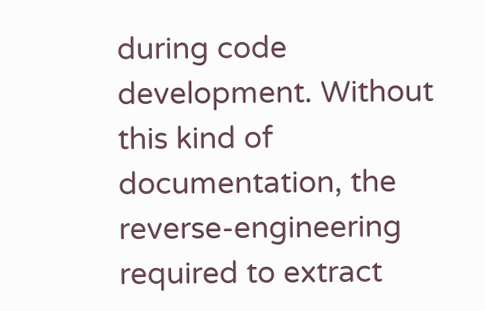during code development. Without this kind of documentation, the reverse-engineering required to extract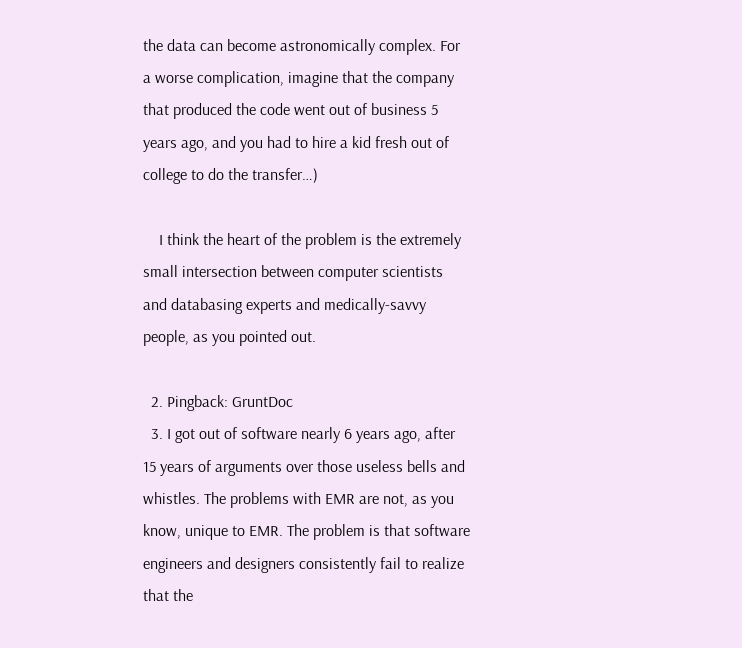the data can become astronomically complex. For a worse complication, imagine that the company that produced the code went out of business 5 years ago, and you had to hire a kid fresh out of college to do the transfer…)

    I think the heart of the problem is the extremely small intersection between computer scientists and databasing experts and medically-savvy people, as you pointed out.

  2. Pingback: GruntDoc
  3. I got out of software nearly 6 years ago, after 15 years of arguments over those useless bells and whistles. The problems with EMR are not, as you know, unique to EMR. The problem is that software engineers and designers consistently fail to realize that the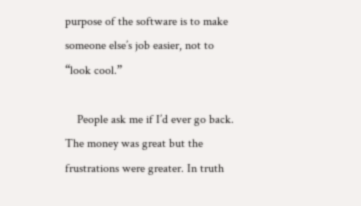purpose of the software is to make someone else’s job easier, not to “look cool.”

    People ask me if I’d ever go back. The money was great but the frustrations were greater. In truth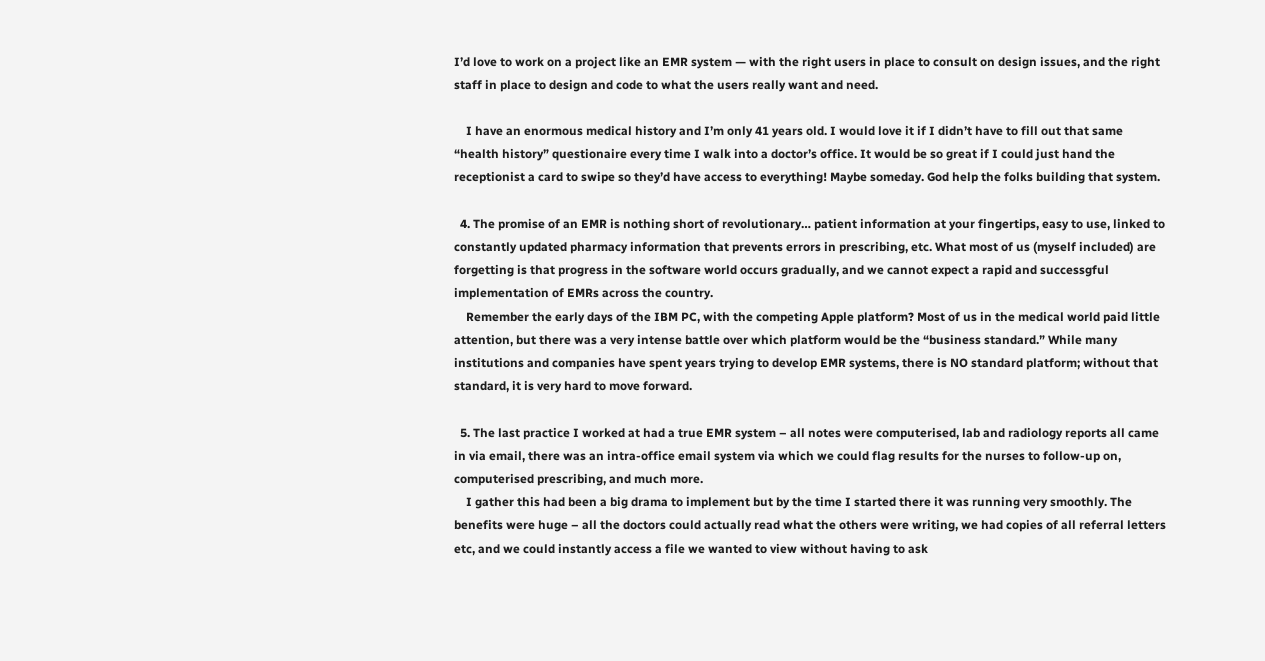I’d love to work on a project like an EMR system — with the right users in place to consult on design issues, and the right staff in place to design and code to what the users really want and need.

    I have an enormous medical history and I’m only 41 years old. I would love it if I didn’t have to fill out that same “health history” questionaire every time I walk into a doctor’s office. It would be so great if I could just hand the receptionist a card to swipe so they’d have access to everything! Maybe someday. God help the folks building that system.

  4. The promise of an EMR is nothing short of revolutionary… patient information at your fingertips, easy to use, linked to constantly updated pharmacy information that prevents errors in prescribing, etc. What most of us (myself included) are forgetting is that progress in the software world occurs gradually, and we cannot expect a rapid and successgful implementation of EMRs across the country.
    Remember the early days of the IBM PC, with the competing Apple platform? Most of us in the medical world paid little attention, but there was a very intense battle over which platform would be the “business standard.” While many institutions and companies have spent years trying to develop EMR systems, there is NO standard platform; without that standard, it is very hard to move forward.

  5. The last practice I worked at had a true EMR system – all notes were computerised, lab and radiology reports all came in via email, there was an intra-office email system via which we could flag results for the nurses to follow-up on, computerised prescribing, and much more.
    I gather this had been a big drama to implement but by the time I started there it was running very smoothly. The benefits were huge – all the doctors could actually read what the others were writing, we had copies of all referral letters etc, and we could instantly access a file we wanted to view without having to ask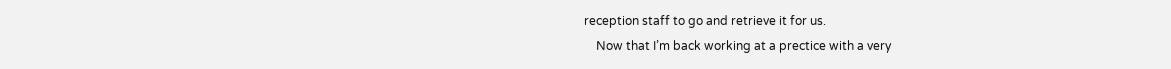reception staff to go and retrieve it for us.
    Now that I’m back working at a prectice with a very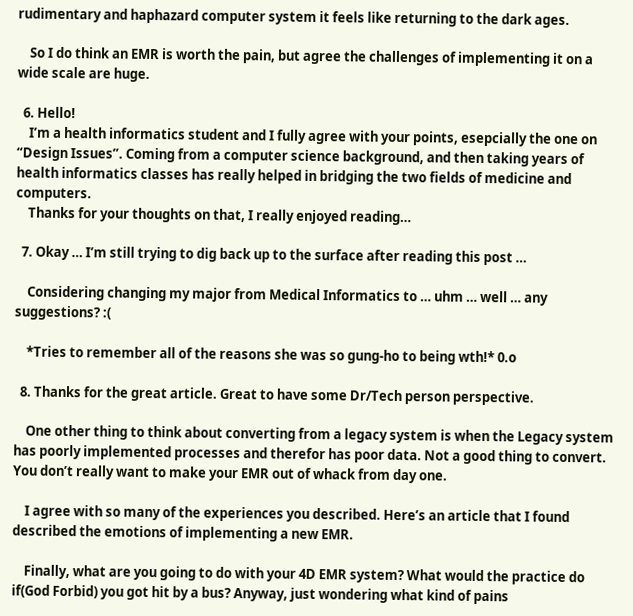rudimentary and haphazard computer system it feels like returning to the dark ages.

    So I do think an EMR is worth the pain, but agree the challenges of implementing it on a wide scale are huge.

  6. Hello!
    I’m a health informatics student and I fully agree with your points, esepcially the one on “Design Issues”. Coming from a computer science background, and then taking years of health informatics classes has really helped in bridging the two fields of medicine and computers.
    Thanks for your thoughts on that, I really enjoyed reading…

  7. Okay … I’m still trying to dig back up to the surface after reading this post …

    Considering changing my major from Medical Informatics to … uhm … well … any suggestions? :(

    *Tries to remember all of the reasons she was so gung-ho to being wth!* 0.o

  8. Thanks for the great article. Great to have some Dr/Tech person perspective.

    One other thing to think about converting from a legacy system is when the Legacy system has poorly implemented processes and therefor has poor data. Not a good thing to convert. You don’t really want to make your EMR out of whack from day one.

    I agree with so many of the experiences you described. Here’s an article that I found described the emotions of implementing a new EMR.

    Finally, what are you going to do with your 4D EMR system? What would the practice do if(God Forbid) you got hit by a bus? Anyway, just wondering what kind of pains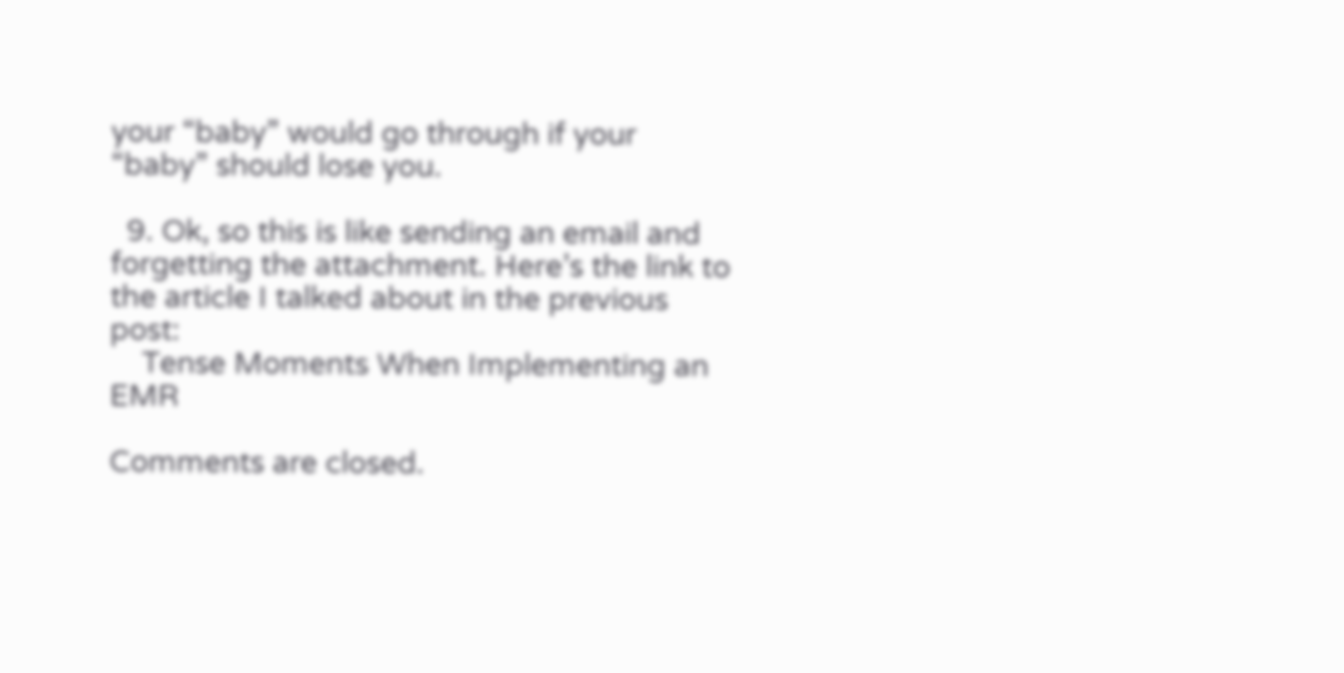your “baby” would go through if your “baby” should lose you.

  9. Ok, so this is like sending an email and forgetting the attachment. Here’s the link to the article I talked about in the previous post:
    Tense Moments When Implementing an EMR

Comments are closed.